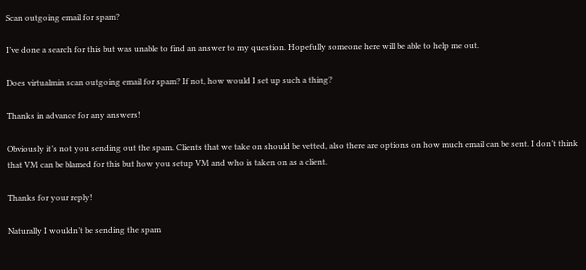Scan outgoing email for spam?

I’ve done a search for this but was unable to find an answer to my question. Hopefully someone here will be able to help me out.

Does virtualmin scan outgoing email for spam? If not, how would I set up such a thing?

Thanks in advance for any answers!

Obviously it’s not you sending out the spam. Clients that we take on should be vetted, also there are options on how much email can be sent. I don’t think that VM can be blamed for this but how you setup VM and who is taken on as a client.

Thanks for your reply!

Naturally I wouldn’t be sending the spam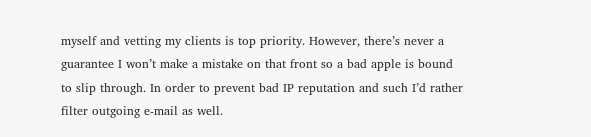myself and vetting my clients is top priority. However, there’s never a guarantee I won’t make a mistake on that front so a bad apple is bound to slip through. In order to prevent bad IP reputation and such I’d rather filter outgoing e-mail as well.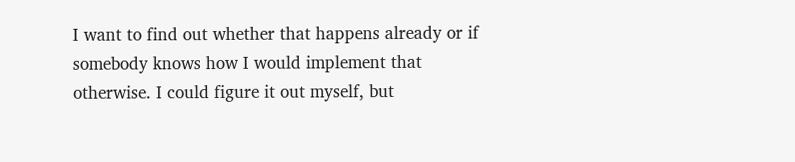I want to find out whether that happens already or if somebody knows how I would implement that otherwise. I could figure it out myself, but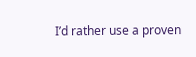I’d rather use a proven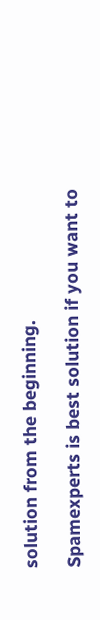solution from the beginning.

Spamexperts is best solution if you want to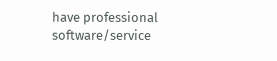have professional software/service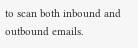to scan both inbound and outbound emails.